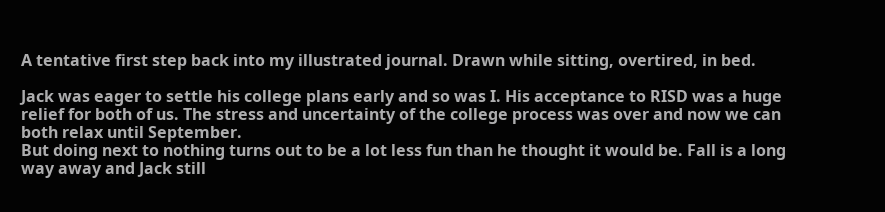A tentative first step back into my illustrated journal. Drawn while sitting, overtired, in bed.

Jack was eager to settle his college plans early and so was I. His acceptance to RISD was a huge relief for both of us. The stress and uncertainty of the college process was over and now we can both relax until September.
But doing next to nothing turns out to be a lot less fun than he thought it would be. Fall is a long way away and Jack still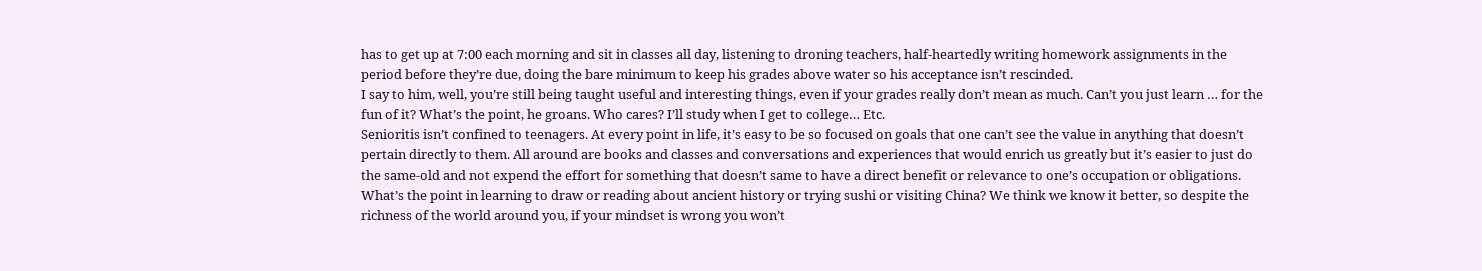has to get up at 7:00 each morning and sit in classes all day, listening to droning teachers, half-heartedly writing homework assignments in the period before they’re due, doing the bare minimum to keep his grades above water so his acceptance isn’t rescinded.
I say to him, well, you’re still being taught useful and interesting things, even if your grades really don’t mean as much. Can’t you just learn … for the fun of it? What’s the point, he groans. Who cares? I’ll study when I get to college… Etc.
Senioritis isn’t confined to teenagers. At every point in life, it’s easy to be so focused on goals that one can’t see the value in anything that doesn’t pertain directly to them. All around are books and classes and conversations and experiences that would enrich us greatly but it’s easier to just do the same-old and not expend the effort for something that doesn’t same to have a direct benefit or relevance to one’s occupation or obligations. What’s the point in learning to draw or reading about ancient history or trying sushi or visiting China? We think we know it better, so despite the richness of the world around you, if your mindset is wrong you won’t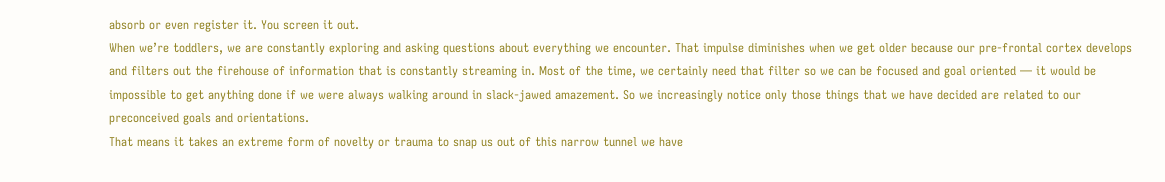absorb or even register it. You screen it out.
When we’re toddlers, we are constantly exploring and asking questions about everything we encounter. That impulse diminishes when we get older because our pre-frontal cortex develops and filters out the firehouse of information that is constantly streaming in. Most of the time, we certainly need that filter so we can be focused and goal oriented — it would be impossible to get anything done if we were always walking around in slack-jawed amazement. So we increasingly notice only those things that we have decided are related to our preconceived goals and orientations.
That means it takes an extreme form of novelty or trauma to snap us out of this narrow tunnel we have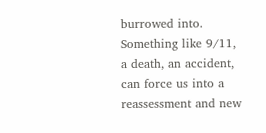burrowed into. Something like 9/11, a death, an accident, can force us into a reassessment and new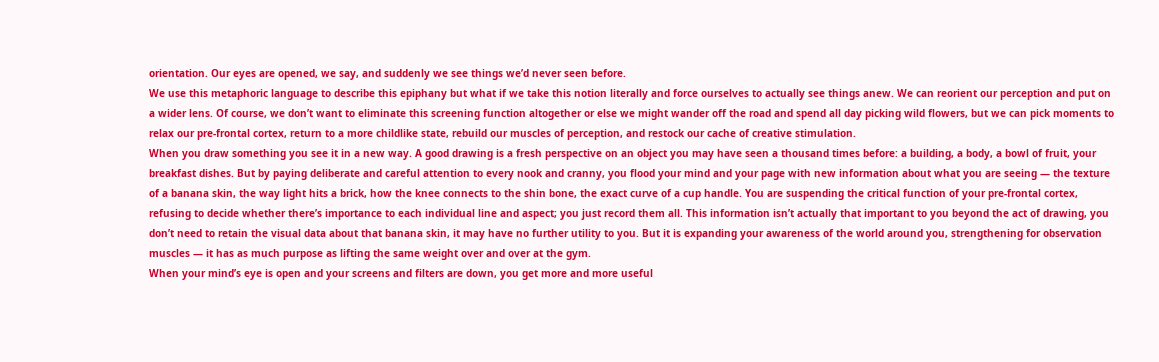orientation. Our eyes are opened, we say, and suddenly we see things we’d never seen before.
We use this metaphoric language to describe this epiphany but what if we take this notion literally and force ourselves to actually see things anew. We can reorient our perception and put on a wider lens. Of course, we don’t want to eliminate this screening function altogether or else we might wander off the road and spend all day picking wild flowers, but we can pick moments to relax our pre-frontal cortex, return to a more childlike state, rebuild our muscles of perception, and restock our cache of creative stimulation.
When you draw something you see it in a new way. A good drawing is a fresh perspective on an object you may have seen a thousand times before: a building, a body, a bowl of fruit, your breakfast dishes. But by paying deliberate and careful attention to every nook and cranny, you flood your mind and your page with new information about what you are seeing — the texture of a banana skin, the way light hits a brick, how the knee connects to the shin bone, the exact curve of a cup handle. You are suspending the critical function of your pre-frontal cortex, refusing to decide whether there’s importance to each individual line and aspect; you just record them all. This information isn’t actually that important to you beyond the act of drawing, you don’t need to retain the visual data about that banana skin, it may have no further utility to you. But it is expanding your awareness of the world around you, strengthening for observation muscles — it has as much purpose as lifting the same weight over and over at the gym.
When your mind’s eye is open and your screens and filters are down, you get more and more useful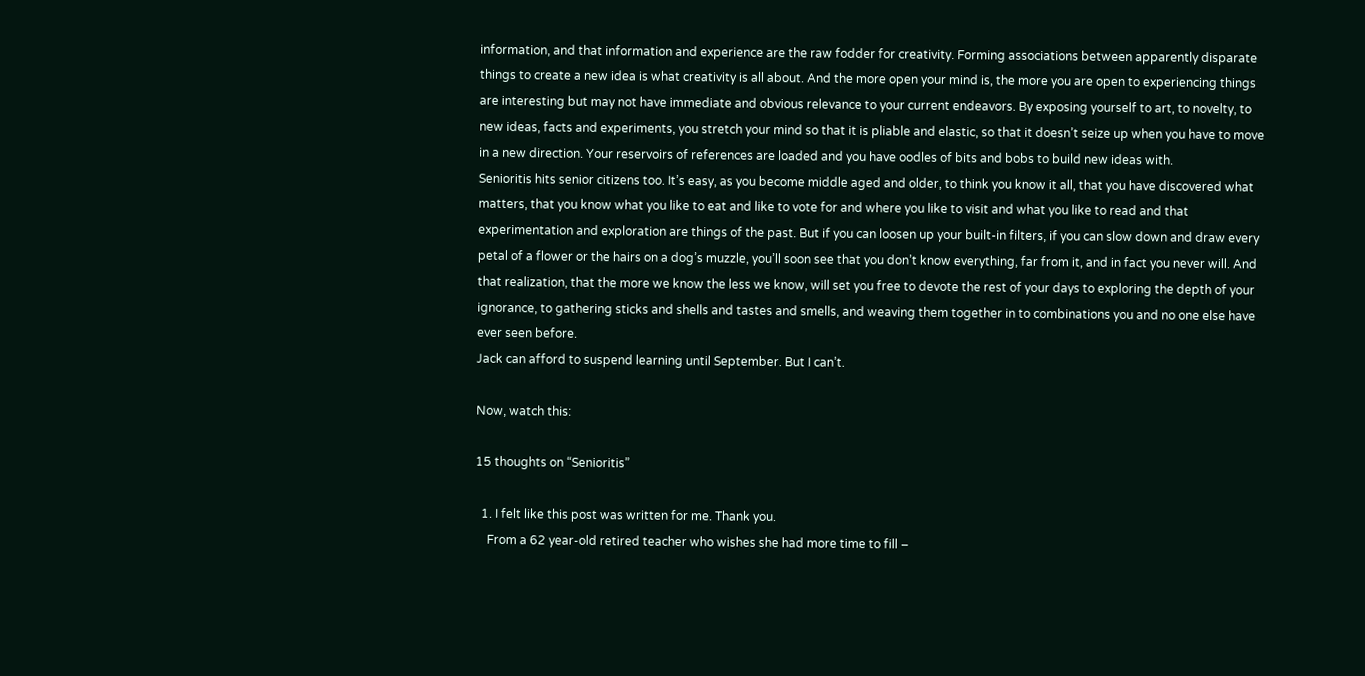information, and that information and experience are the raw fodder for creativity. Forming associations between apparently disparate things to create a new idea is what creativity is all about. And the more open your mind is, the more you are open to experiencing things are interesting but may not have immediate and obvious relevance to your current endeavors. By exposing yourself to art, to novelty, to new ideas, facts and experiments, you stretch your mind so that it is pliable and elastic, so that it doesn’t seize up when you have to move in a new direction. Your reservoirs of references are loaded and you have oodles of bits and bobs to build new ideas with.
Senioritis hits senior citizens too. It’s easy, as you become middle aged and older, to think you know it all, that you have discovered what matters, that you know what you like to eat and like to vote for and where you like to visit and what you like to read and that experimentation and exploration are things of the past. But if you can loosen up your built-in filters, if you can slow down and draw every petal of a flower or the hairs on a dog’s muzzle, you’ll soon see that you don’t know everything, far from it, and in fact you never will. And that realization, that the more we know the less we know, will set you free to devote the rest of your days to exploring the depth of your ignorance, to gathering sticks and shells and tastes and smells, and weaving them together in to combinations you and no one else have ever seen before.
Jack can afford to suspend learning until September. But I can’t.

Now, watch this:

15 thoughts on “Senioritis”

  1. I felt like this post was written for me. Thank you.
    From a 62 year-old retired teacher who wishes she had more time to fill –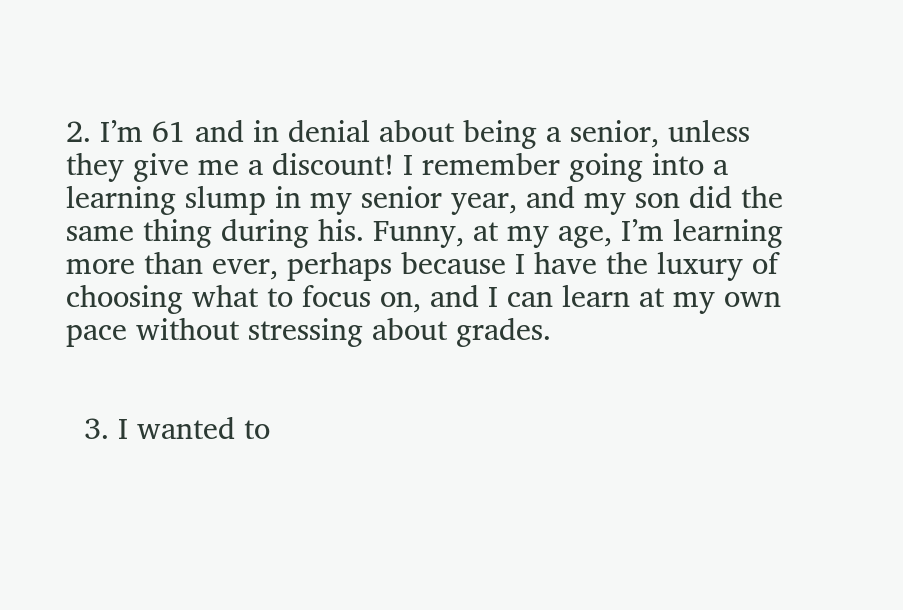2. I’m 61 and in denial about being a senior, unless they give me a discount! I remember going into a learning slump in my senior year, and my son did the same thing during his. Funny, at my age, I’m learning more than ever, perhaps because I have the luxury of choosing what to focus on, and I can learn at my own pace without stressing about grades.


  3. I wanted to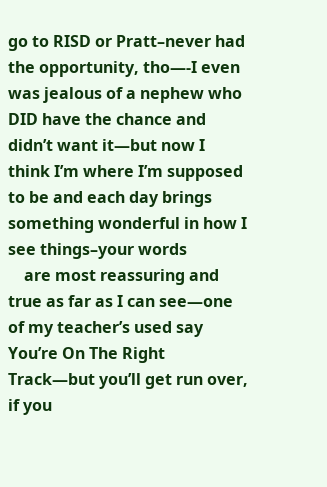go to RISD or Pratt–never had the opportunity, tho—-I even was jealous of a nephew who DID have the chance and didn’t want it—but now I think I’m where I’m supposed to be and each day brings something wonderful in how I see things–your words
    are most reassuring and true as far as I can see—one of my teacher’s used say You’re On The Right Track—but you’ll get run over, if you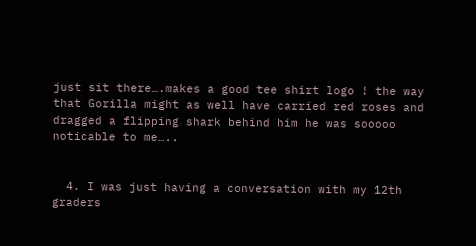just sit there….makes a good tee shirt logo ! the way that Gorilla might as well have carried red roses and dragged a flipping shark behind him he was sooooo noticable to me…..


  4. I was just having a conversation with my 12th graders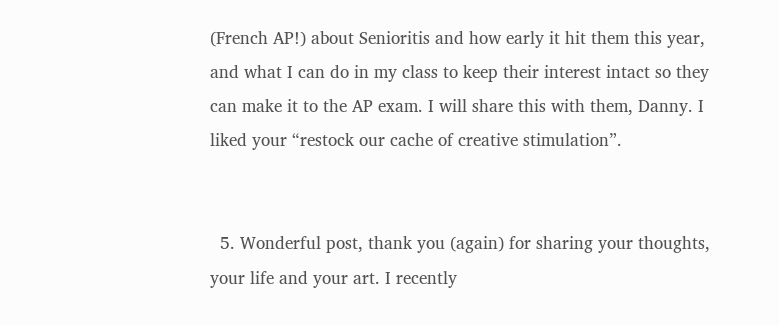(French AP!) about Senioritis and how early it hit them this year, and what I can do in my class to keep their interest intact so they can make it to the AP exam. I will share this with them, Danny. I liked your “restock our cache of creative stimulation”.


  5. Wonderful post, thank you (again) for sharing your thoughts, your life and your art. I recently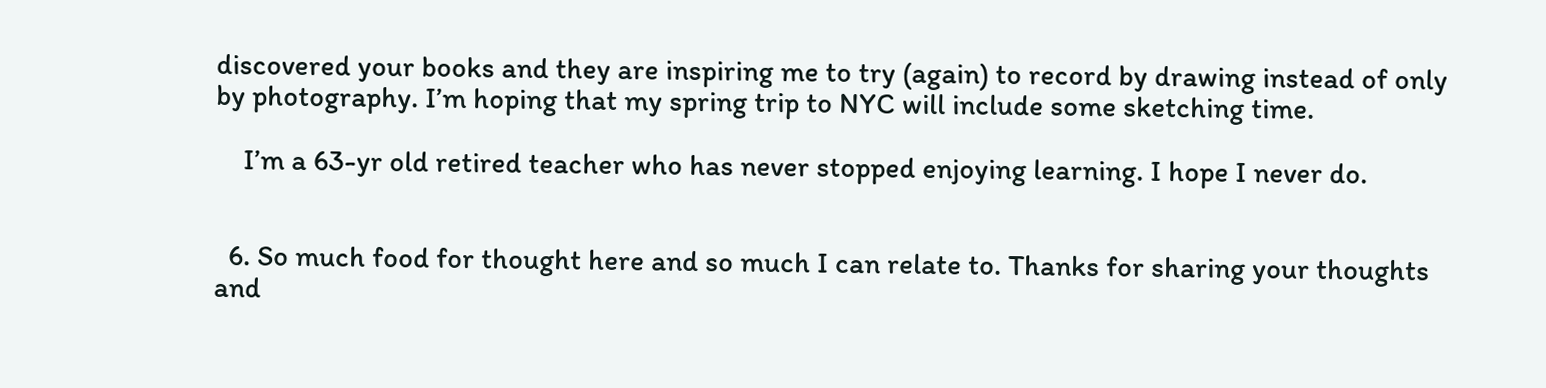discovered your books and they are inspiring me to try (again) to record by drawing instead of only by photography. I’m hoping that my spring trip to NYC will include some sketching time.

    I’m a 63-yr old retired teacher who has never stopped enjoying learning. I hope I never do.


  6. So much food for thought here and so much I can relate to. Thanks for sharing your thoughts and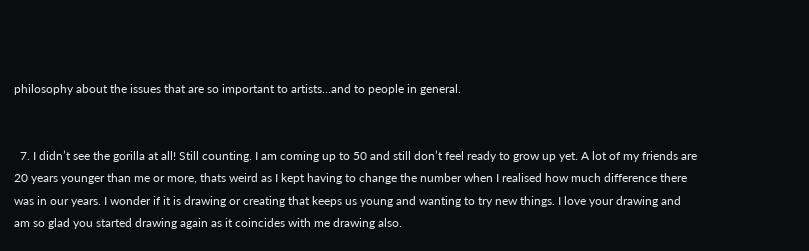philosophy about the issues that are so important to artists…and to people in general.


  7. I didn’t see the gorilla at all! Still counting. I am coming up to 50 and still don’t feel ready to grow up yet. A lot of my friends are 20 years younger than me or more, thats weird as I kept having to change the number when I realised how much difference there was in our years. I wonder if it is drawing or creating that keeps us young and wanting to try new things. I love your drawing and am so glad you started drawing again as it coincides with me drawing also.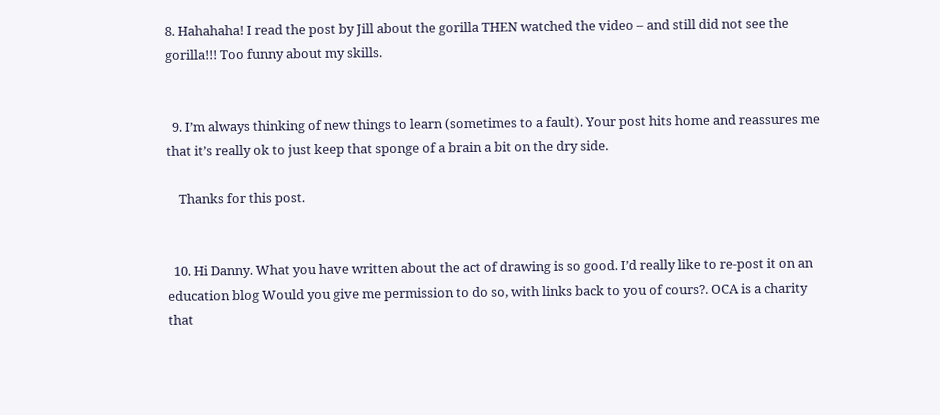8. Hahahaha! I read the post by Jill about the gorilla THEN watched the video – and still did not see the gorilla!!! Too funny about my skills.


  9. I’m always thinking of new things to learn (sometimes to a fault). Your post hits home and reassures me that it’s really ok to just keep that sponge of a brain a bit on the dry side.

    Thanks for this post.


  10. Hi Danny. What you have written about the act of drawing is so good. I’d really like to re-post it on an education blog Would you give me permission to do so, with links back to you of cours?. OCA is a charity that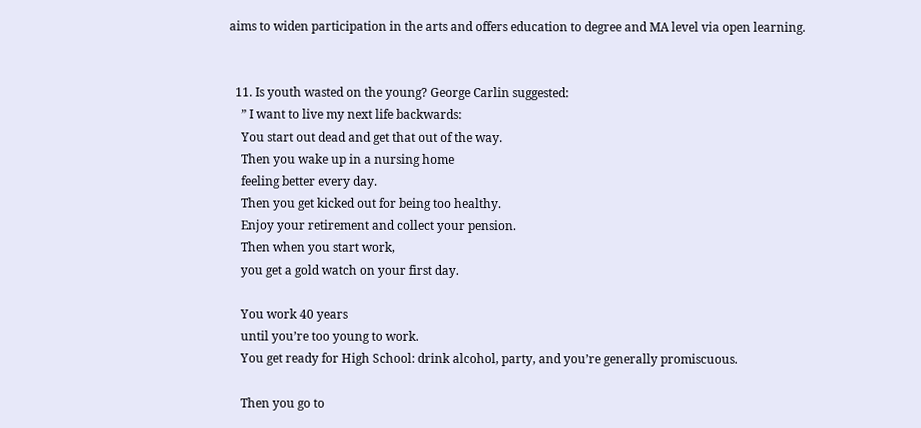aims to widen participation in the arts and offers education to degree and MA level via open learning.


  11. Is youth wasted on the young? George Carlin suggested:
    ” I want to live my next life backwards:
    You start out dead and get that out of the way.
    Then you wake up in a nursing home
    feeling better every day.
    Then you get kicked out for being too healthy.
    Enjoy your retirement and collect your pension.
    Then when you start work,
    you get a gold watch on your first day.

    You work 40 years
    until you’re too young to work.
    You get ready for High School: drink alcohol, party, and you’re generally promiscuous.

    Then you go to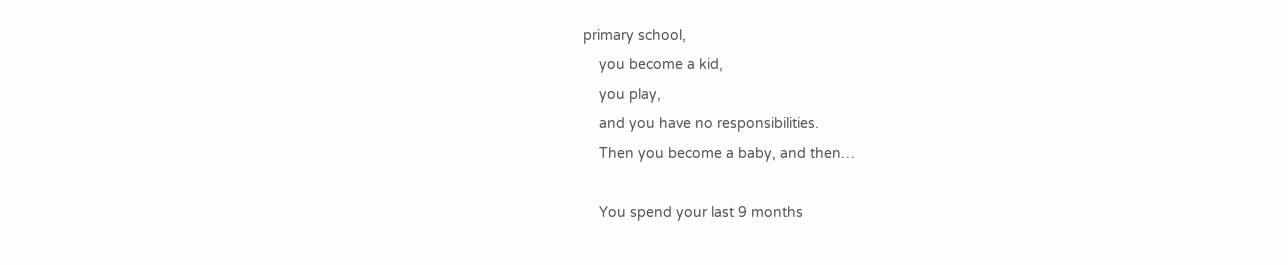primary school,
    you become a kid,
    you play,
    and you have no responsibilities.
    Then you become a baby, and then…

    You spend your last 9 months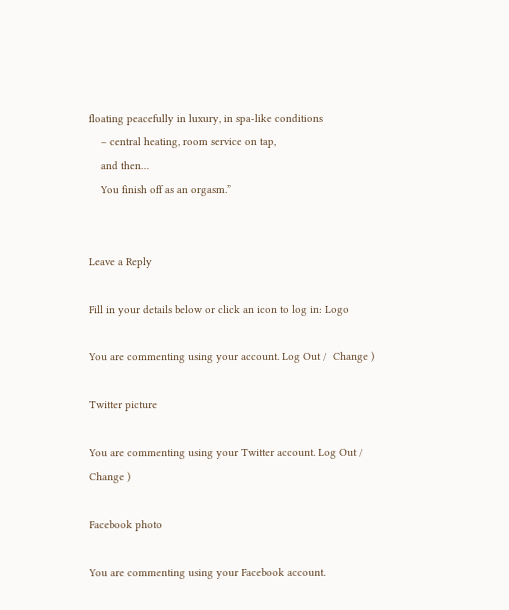floating peacefully in luxury, in spa-like conditions
    – central heating, room service on tap,
    and then…
    You finish off as an orgasm.”


Leave a Reply

Fill in your details below or click an icon to log in: Logo

You are commenting using your account. Log Out /  Change )

Twitter picture

You are commenting using your Twitter account. Log Out /  Change )

Facebook photo

You are commenting using your Facebook account.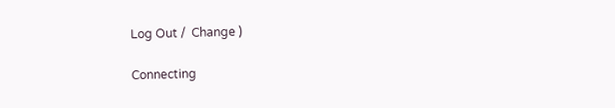Log Out /  Change )

Connecting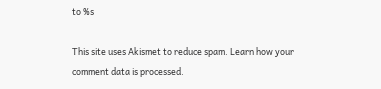to %s

This site uses Akismet to reduce spam. Learn how your comment data is processed.